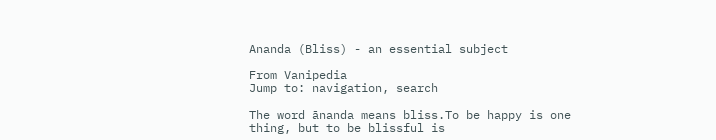Ananda (Bliss) - an essential subject

From Vanipedia
Jump to: navigation, search

The word ānanda means bliss.To be happy is one thing, but to be blissful is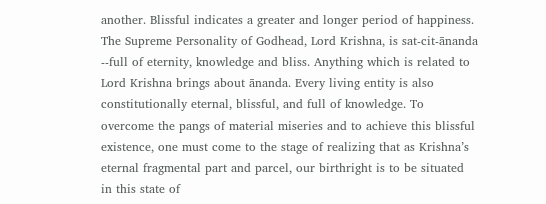another. Blissful indicates a greater and longer period of happiness. The Supreme Personality of Godhead, Lord Krishna, is sat-cit-ānanda --full of eternity, knowledge and bliss. Anything which is related to Lord Krishna brings about ānanda. Every living entity is also constitutionally eternal, blissful, and full of knowledge. To overcome the pangs of material miseries and to achieve this blissful existence, one must come to the stage of realizing that as Krishna’s eternal fragmental part and parcel, our birthright is to be situated in this state of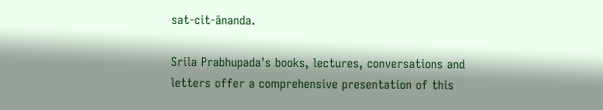sat-cit-ānanda.

Srila Prabhupada's books, lectures, conversations and letters offer a comprehensive presentation of this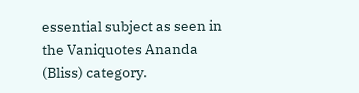essential subject as seen in the Vaniquotes Ananda (Bliss) category.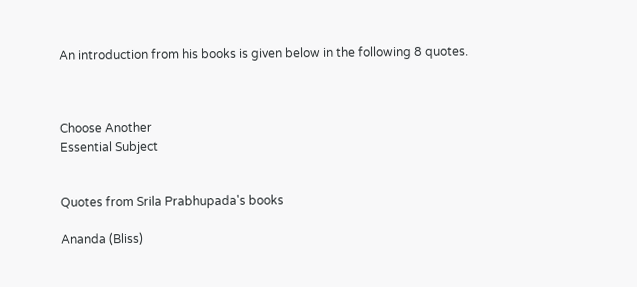An introduction from his books is given below in the following 8 quotes.



Choose Another
Essential Subject


Quotes from Srila Prabhupada's books

Ananda (Bliss)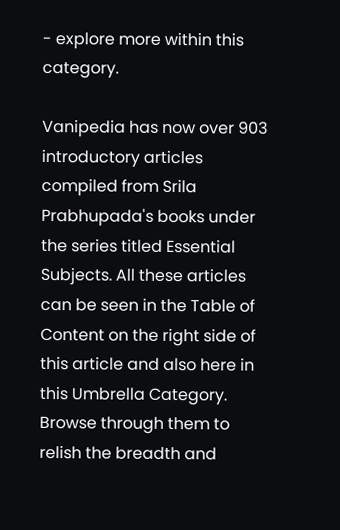- explore more within this category.

Vanipedia has now over 903 introductory articles compiled from Srila Prabhupada's books under the series titled Essential Subjects. All these articles can be seen in the Table of Content on the right side of this article and also here in this Umbrella Category. Browse through them to relish the breadth and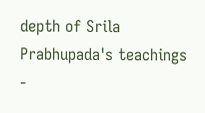depth of Srila Prabhupada's teachings -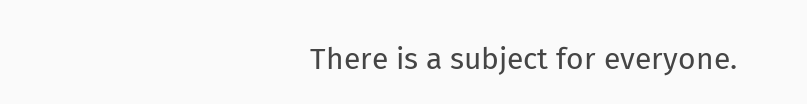There is a subject for everyone.